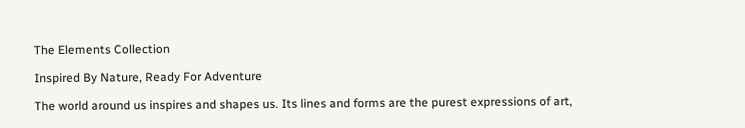The Elements Collection

Inspired By Nature, Ready For Adventure

The world around us inspires and shapes us. Its lines and forms are the purest expressions of art,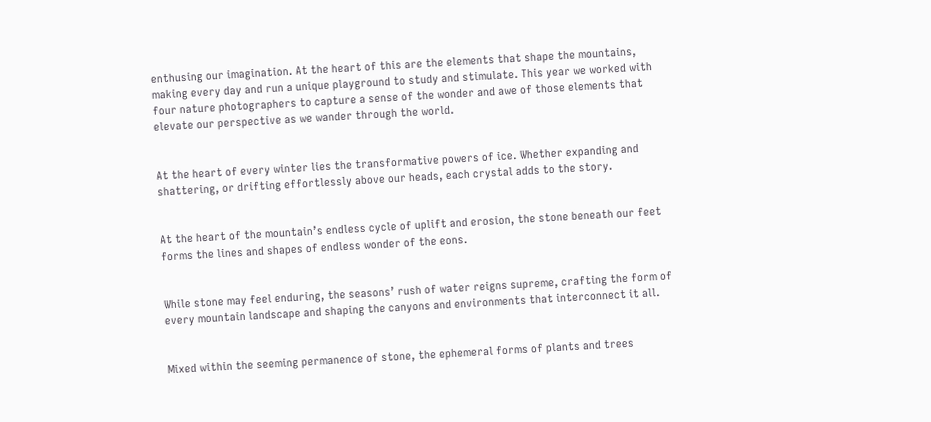enthusing our imagination. At the heart of this are the elements that shape the mountains, making every day and run a unique playground to study and stimulate. This year we worked with four nature photographers to capture a sense of the wonder and awe of those elements that elevate our perspective as we wander through the world.


At the heart of every winter lies the transformative powers of ice. Whether expanding and shattering, or drifting effortlessly above our heads, each crystal adds to the story.


At the heart of the mountain’s endless cycle of uplift and erosion, the stone beneath our feet forms the lines and shapes of endless wonder of the eons.


While stone may feel enduring, the seasons’ rush of water reigns supreme, crafting the form of every mountain landscape and shaping the canyons and environments that interconnect it all.


Mixed within the seeming permanence of stone, the ephemeral forms of plants and trees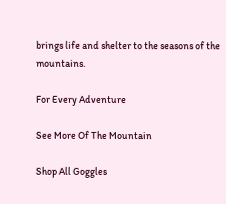brings life and shelter to the seasons of the mountains.

For Every Adventure

See More Of The Mountain

Shop All Goggles